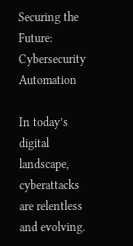Securing the Future: Cybersecurity Automation

In today’s digital landscape, cyberattacks are relentless and evolving.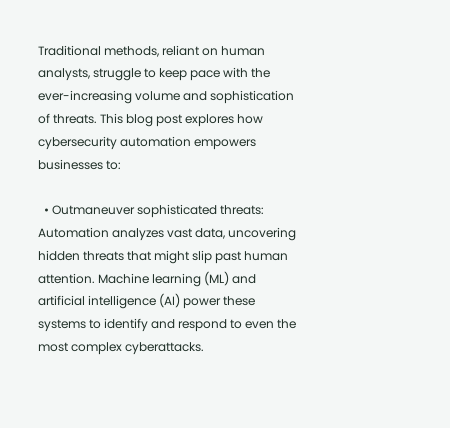Traditional methods, reliant on human analysts, struggle to keep pace with the ever-increasing volume and sophistication of threats. This blog post explores how cybersecurity automation empowers businesses to:

  • Outmaneuver sophisticated threats: Automation analyzes vast data, uncovering hidden threats that might slip past human attention. Machine learning (ML) and artificial intelligence (AI) power these systems to identify and respond to even the most complex cyberattacks.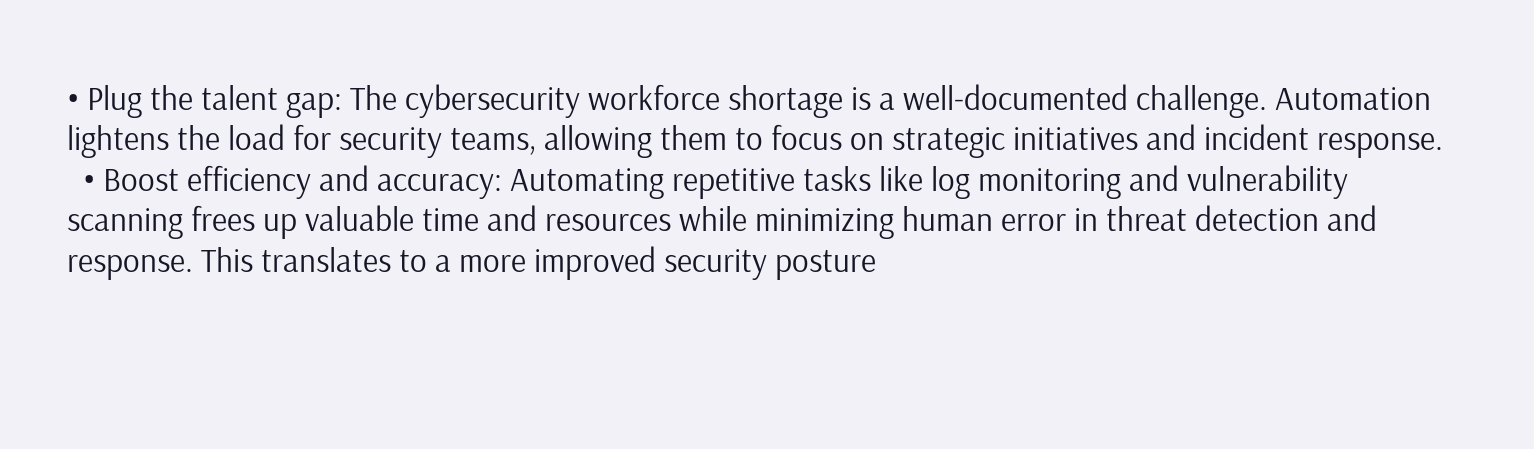• Plug the talent gap: The cybersecurity workforce shortage is a well-documented challenge. Automation lightens the load for security teams, allowing them to focus on strategic initiatives and incident response.
  • Boost efficiency and accuracy: Automating repetitive tasks like log monitoring and vulnerability scanning frees up valuable time and resources while minimizing human error in threat detection and response. This translates to a more improved security posture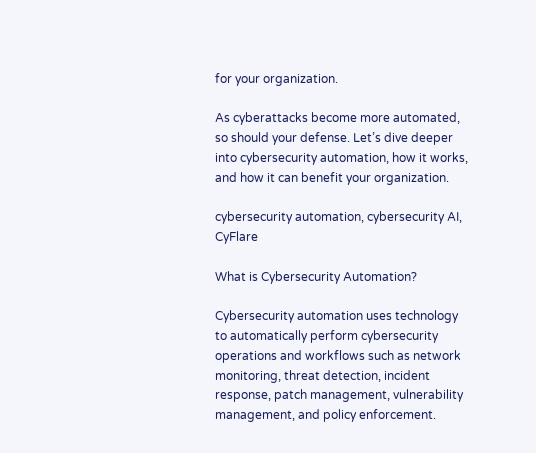for your organization.

As cyberattacks become more automated, so should your defense. Let’s dive deeper into cybersecurity automation, how it works, and how it can benefit your organization.

cybersecurity automation, cybersecurity AI, CyFlare

What is Cybersecurity Automation?

Cybersecurity automation uses technology to automatically perform cybersecurity operations and workflows such as network monitoring, threat detection, incident response, patch management, vulnerability management, and policy enforcement.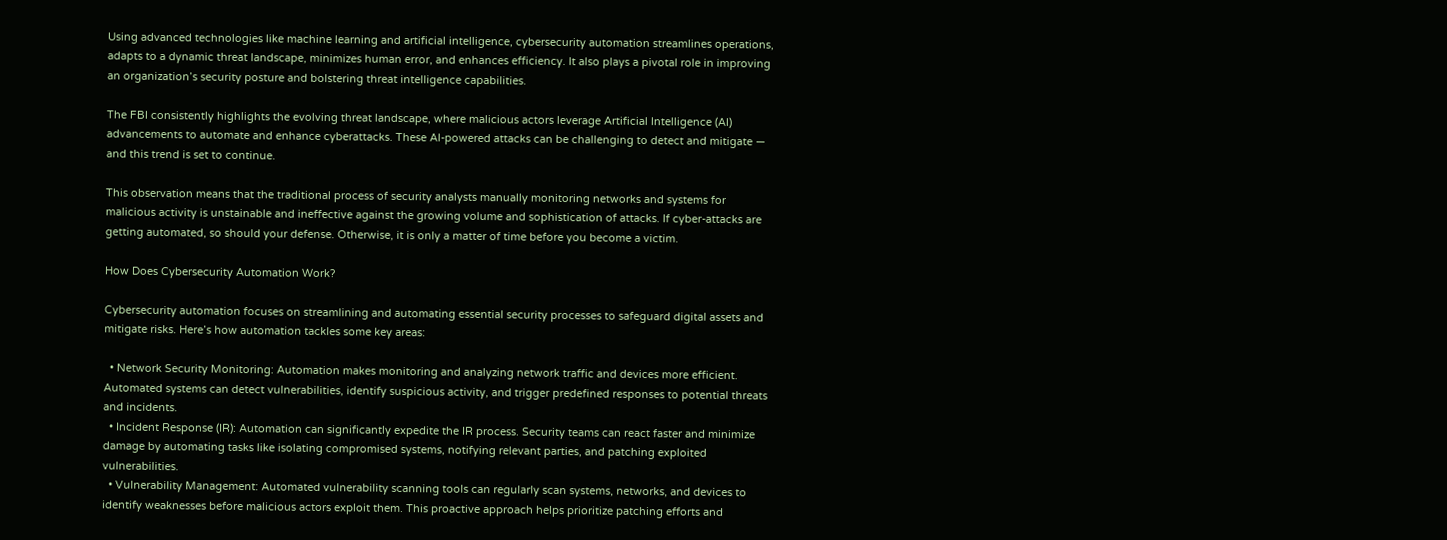Using advanced technologies like machine learning and artificial intelligence, cybersecurity automation streamlines operations, adapts to a dynamic threat landscape, minimizes human error, and enhances efficiency. It also plays a pivotal role in improving an organization’s security posture and bolstering threat intelligence capabilities.

The FBI consistently highlights the evolving threat landscape, where malicious actors leverage Artificial Intelligence (AI) advancements to automate and enhance cyberattacks. These AI-powered attacks can be challenging to detect and mitigate — and this trend is set to continue.

This observation means that the traditional process of security analysts manually monitoring networks and systems for malicious activity is unstainable and ineffective against the growing volume and sophistication of attacks. If cyber-attacks are getting automated, so should your defense. Otherwise, it is only a matter of time before you become a victim.

How Does Cybersecurity Automation Work?

Cybersecurity automation focuses on streamlining and automating essential security processes to safeguard digital assets and mitigate risks. Here’s how automation tackles some key areas:

  • Network Security Monitoring: Automation makes monitoring and analyzing network traffic and devices more efficient. Automated systems can detect vulnerabilities, identify suspicious activity, and trigger predefined responses to potential threats and incidents.
  • Incident Response (IR): Automation can significantly expedite the IR process. Security teams can react faster and minimize damage by automating tasks like isolating compromised systems, notifying relevant parties, and patching exploited vulnerabilities.
  • Vulnerability Management: Automated vulnerability scanning tools can regularly scan systems, networks, and devices to identify weaknesses before malicious actors exploit them. This proactive approach helps prioritize patching efforts and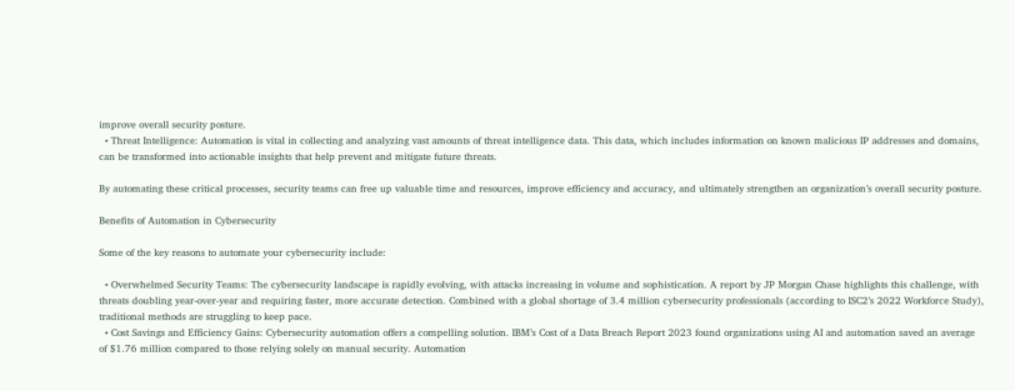improve overall security posture.
  • Threat Intelligence: Automation is vital in collecting and analyzing vast amounts of threat intelligence data. This data, which includes information on known malicious IP addresses and domains, can be transformed into actionable insights that help prevent and mitigate future threats.

By automating these critical processes, security teams can free up valuable time and resources, improve efficiency and accuracy, and ultimately strengthen an organization’s overall security posture.

Benefits of Automation in Cybersecurity

Some of the key reasons to automate your cybersecurity include:

  • Overwhelmed Security Teams: The cybersecurity landscape is rapidly evolving, with attacks increasing in volume and sophistication. A report by JP Morgan Chase highlights this challenge, with threats doubling year-over-year and requiring faster, more accurate detection. Combined with a global shortage of 3.4 million cybersecurity professionals (according to ISC2’s 2022 Workforce Study), traditional methods are struggling to keep pace.
  • Cost Savings and Efficiency Gains: Cybersecurity automation offers a compelling solution. IBM’s Cost of a Data Breach Report 2023 found organizations using AI and automation saved an average of $1.76 million compared to those relying solely on manual security. Automation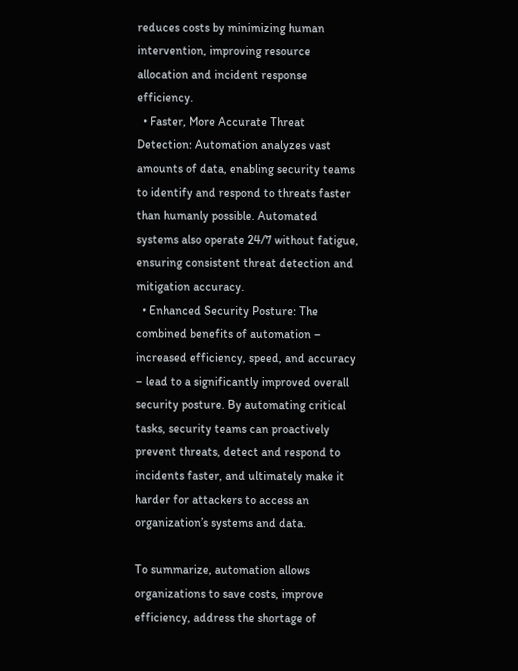reduces costs by minimizing human intervention, improving resource allocation and incident response efficiency.
  • Faster, More Accurate Threat Detection: Automation analyzes vast amounts of data, enabling security teams to identify and respond to threats faster than humanly possible. Automated systems also operate 24/7 without fatigue, ensuring consistent threat detection and mitigation accuracy.
  • Enhanced Security Posture: The combined benefits of automation – increased efficiency, speed, and accuracy – lead to a significantly improved overall security posture. By automating critical tasks, security teams can proactively prevent threats, detect and respond to incidents faster, and ultimately make it harder for attackers to access an organization’s systems and data.

To summarize, automation allows organizations to save costs, improve efficiency, address the shortage of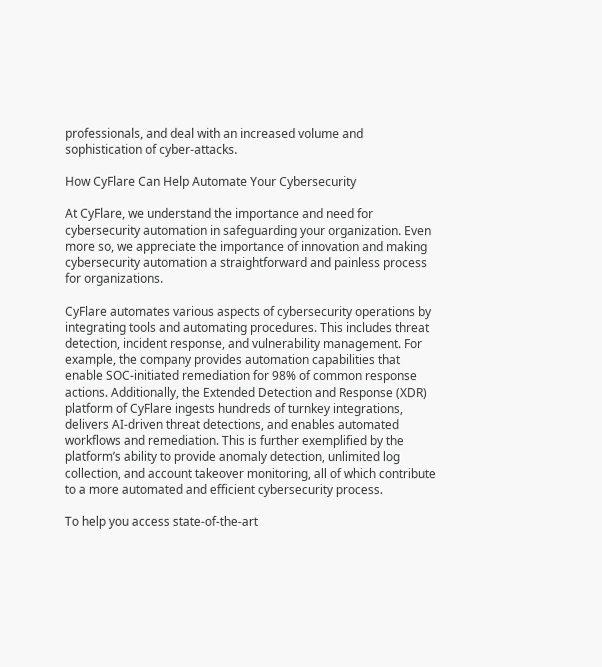professionals, and deal with an increased volume and sophistication of cyber-attacks.

How CyFlare Can Help Automate Your Cybersecurity

At CyFlare, we understand the importance and need for cybersecurity automation in safeguarding your organization. Even more so, we appreciate the importance of innovation and making cybersecurity automation a straightforward and painless process for organizations.

CyFlare automates various aspects of cybersecurity operations by integrating tools and automating procedures. This includes threat detection, incident response, and vulnerability management. For example, the company provides automation capabilities that enable SOC-initiated remediation for 98% of common response actions. Additionally, the Extended Detection and Response (XDR) platform of CyFlare ingests hundreds of turnkey integrations, delivers AI-driven threat detections, and enables automated workflows and remediation. This is further exemplified by the platform’s ability to provide anomaly detection, unlimited log collection, and account takeover monitoring, all of which contribute to a more automated and efficient cybersecurity process.

To help you access state-of-the-art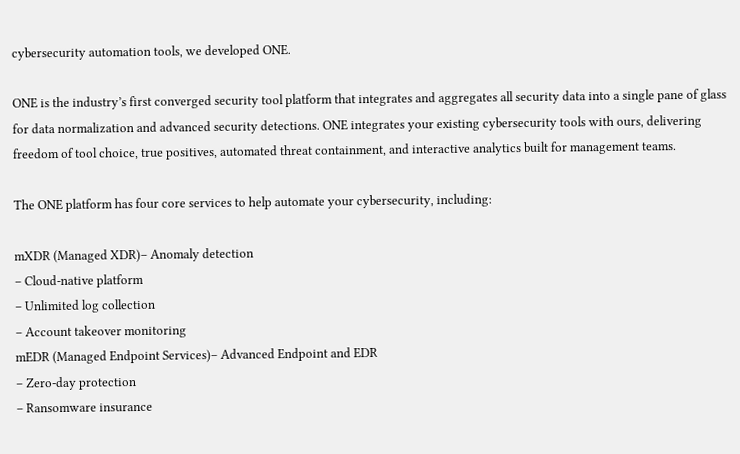cybersecurity automation tools, we developed ONE.

ONE is the industry’s first converged security tool platform that integrates and aggregates all security data into a single pane of glass for data normalization and advanced security detections. ONE integrates your existing cybersecurity tools with ours, delivering freedom of tool choice, true positives, automated threat containment, and interactive analytics built for management teams.

The ONE platform has four core services to help automate your cybersecurity, including:

mXDR (Managed XDR)– Anomaly detection
– Cloud-native platform
– Unlimited log collection
– Account takeover monitoring
mEDR (Managed Endpoint Services)– Advanced Endpoint and EDR
– Zero-day protection
– Ransomware insurance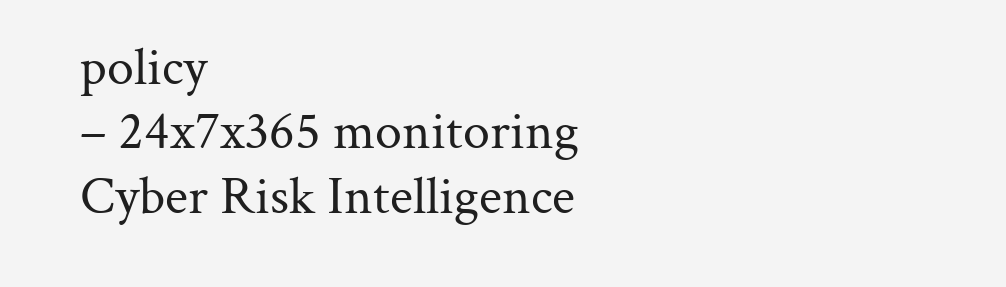policy
– 24x7x365 monitoring
Cyber Risk Intelligence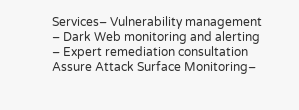Services– Vulnerability management
– Dark Web monitoring and alerting
– Expert remediation consultation
Assure Attack Surface Monitoring–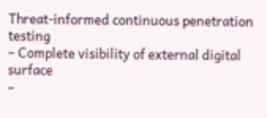Threat-informed continuous penetration testing
– Complete visibility of external digital surface
–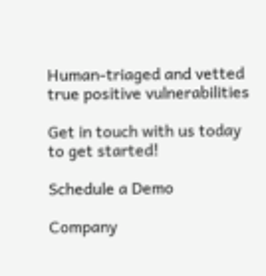Human-triaged and vetted true positive vulnerabilities

Get in touch with us today to get started!

Schedule a Demo

Company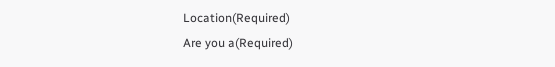Location(Required)
Are you a(Required)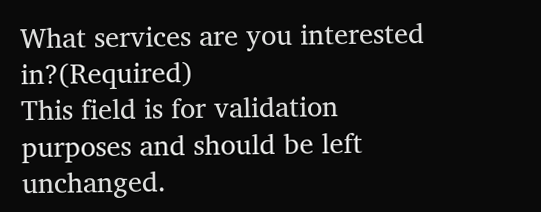What services are you interested in?(Required)
This field is for validation purposes and should be left unchanged.